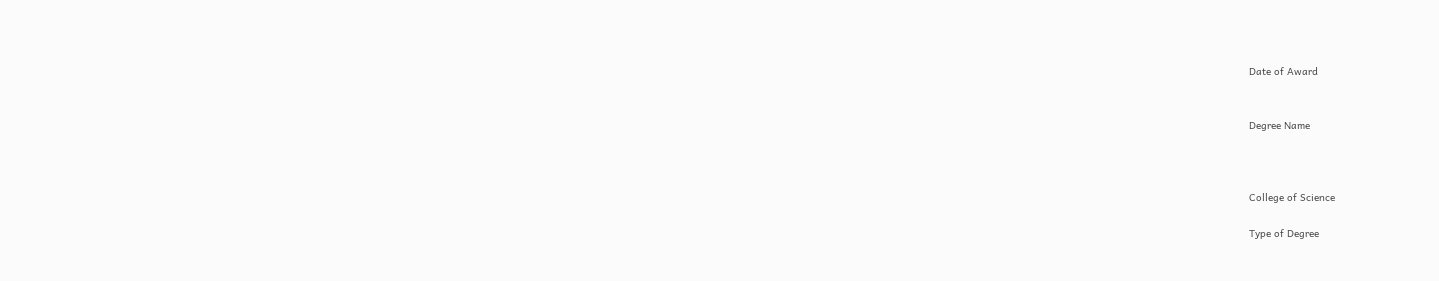Date of Award


Degree Name



College of Science

Type of Degree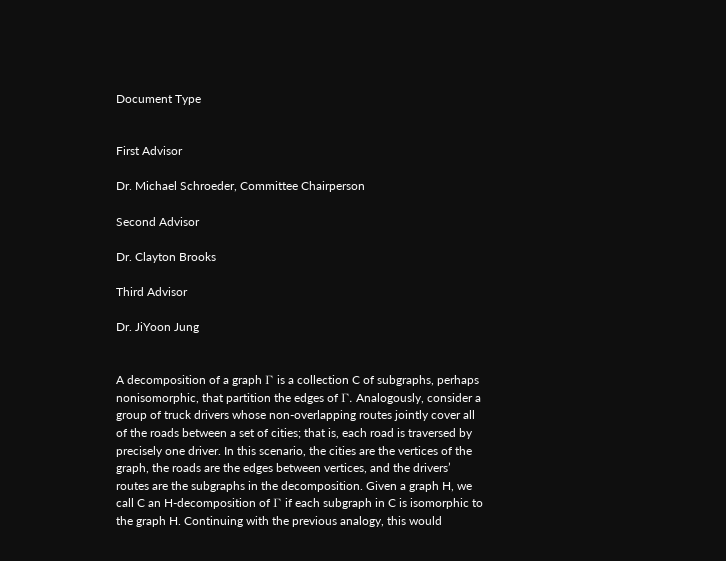Document Type


First Advisor

Dr. Michael Schroeder, Committee Chairperson

Second Advisor

Dr. Clayton Brooks

Third Advisor

Dr. JiYoon Jung


A decomposition of a graph Γ is a collection C of subgraphs, perhaps nonisomorphic, that partition the edges of Γ. Analogously, consider a group of truck drivers whose non-overlapping routes jointly cover all of the roads between a set of cities; that is, each road is traversed by precisely one driver. In this scenario, the cities are the vertices of the graph, the roads are the edges between vertices, and the drivers’ routes are the subgraphs in the decomposition. Given a graph H, we call C an H-decomposition of Γ if each subgraph in C is isomorphic to the graph H. Continuing with the previous analogy, this would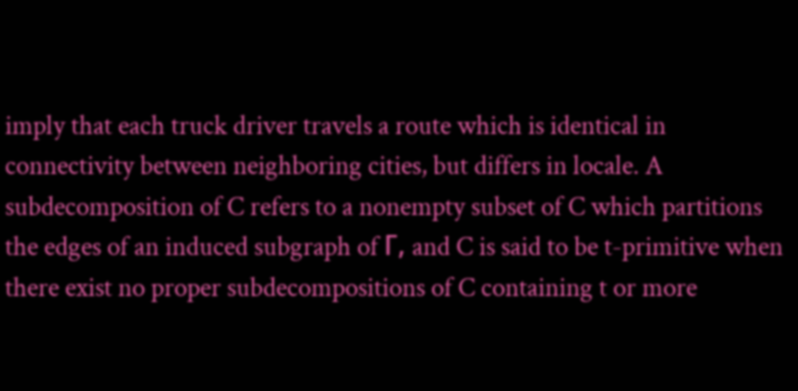imply that each truck driver travels a route which is identical in connectivity between neighboring cities, but differs in locale. A subdecomposition of C refers to a nonempty subset of C which partitions the edges of an induced subgraph of Γ, and C is said to be t-primitive when there exist no proper subdecompositions of C containing t or more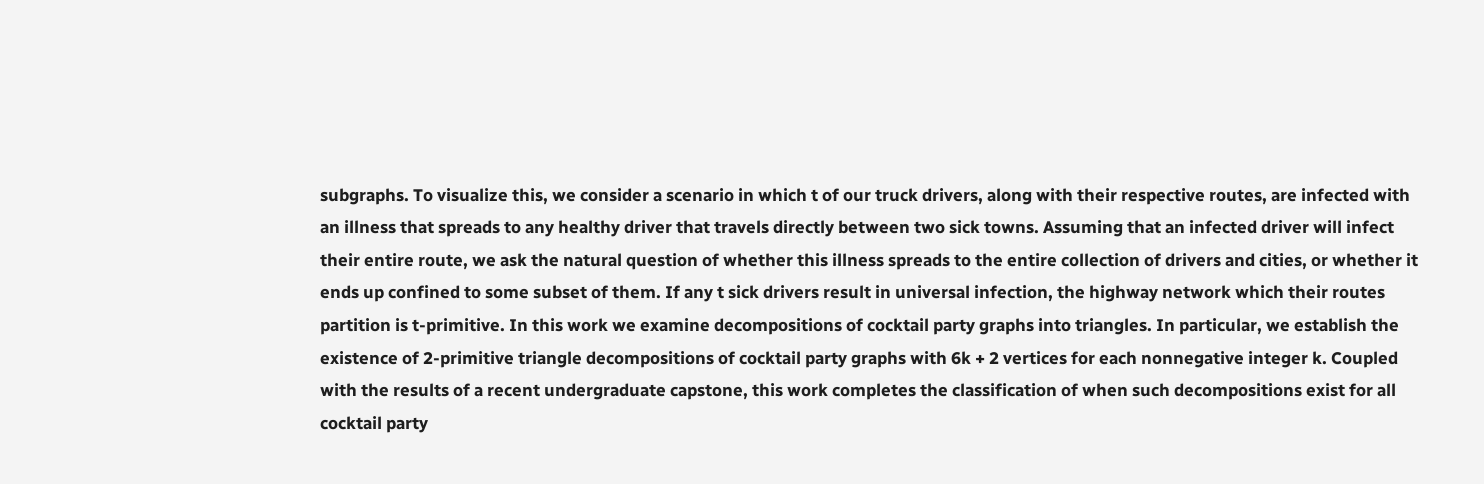subgraphs. To visualize this, we consider a scenario in which t of our truck drivers, along with their respective routes, are infected with an illness that spreads to any healthy driver that travels directly between two sick towns. Assuming that an infected driver will infect their entire route, we ask the natural question of whether this illness spreads to the entire collection of drivers and cities, or whether it ends up confined to some subset of them. If any t sick drivers result in universal infection, the highway network which their routes partition is t-primitive. In this work we examine decompositions of cocktail party graphs into triangles. In particular, we establish the existence of 2-primitive triangle decompositions of cocktail party graphs with 6k + 2 vertices for each nonnegative integer k. Coupled with the results of a recent undergraduate capstone, this work completes the classification of when such decompositions exist for all cocktail party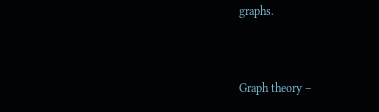graphs.


Graph theory –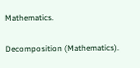Mathematics.

Decomposition (Mathematics).